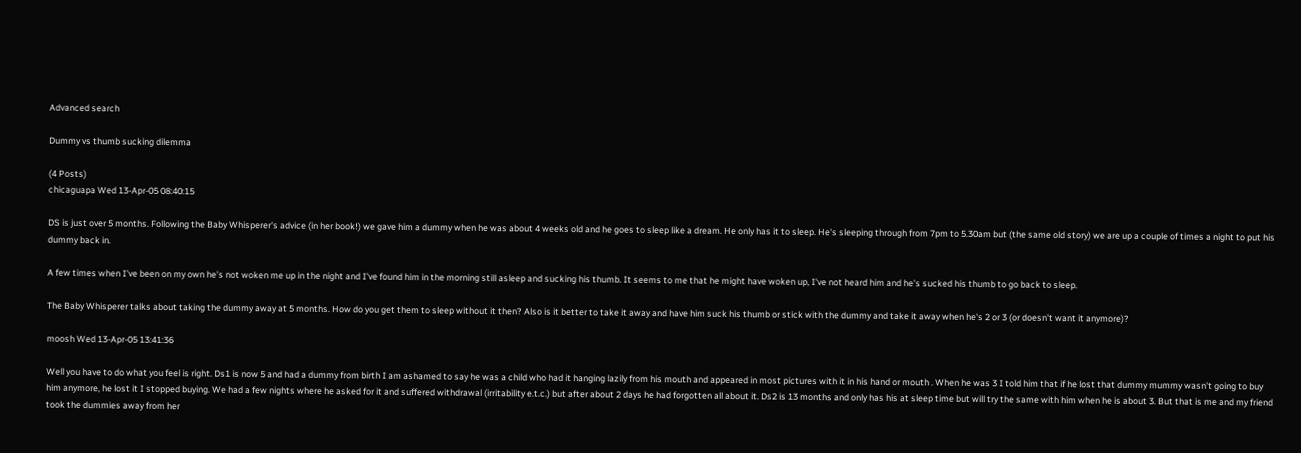Advanced search

Dummy vs thumb sucking dilemma

(4 Posts)
chicaguapa Wed 13-Apr-05 08:40:15

DS is just over 5 months. Following the Baby Whisperer's advice (in her book!) we gave him a dummy when he was about 4 weeks old and he goes to sleep like a dream. He only has it to sleep. He's sleeping through from 7pm to 5.30am but (the same old story) we are up a couple of times a night to put his dummy back in.

A few times when I've been on my own he's not woken me up in the night and I've found him in the morning still asleep and sucking his thumb. It seems to me that he might have woken up, I've not heard him and he's sucked his thumb to go back to sleep.

The Baby Whisperer talks about taking the dummy away at 5 months. How do you get them to sleep without it then? Also is it better to take it away and have him suck his thumb or stick with the dummy and take it away when he's 2 or 3 (or doesn't want it anymore)?

moosh Wed 13-Apr-05 13:41:36

Well you have to do what you feel is right. Ds1 is now 5 and had a dummy from birth I am ashamed to say he was a child who had it hanging lazily from his mouth and appeared in most pictures with it in his hand or mouth . When he was 3 I told him that if he lost that dummy mummy wasn't going to buy him anymore, he lost it I stopped buying. We had a few nights where he asked for it and suffered withdrawal (irritability e.t.c.) but after about 2 days he had forgotten all about it. Ds2 is 13 months and only has his at sleep time but will try the same with him when he is about 3. But that is me and my friend took the dummies away from her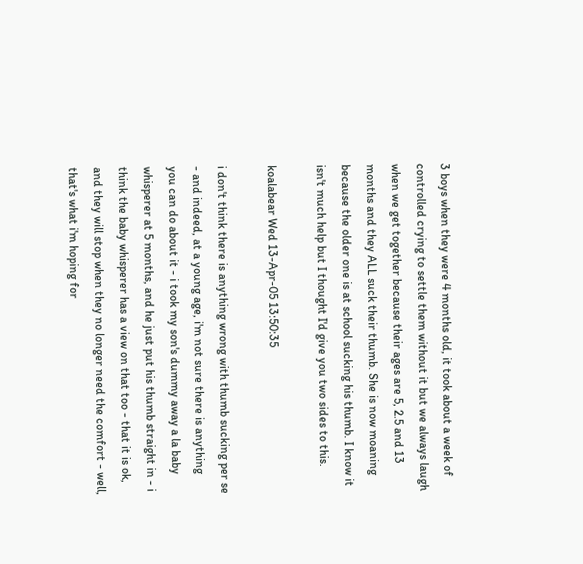3 boys when they were 4 months old, it took about a week of controlled crying to settle them without it but we always laugh when we get together because their ages are 5, 2.5 and 13 months and they ALL suck their thumb. She is now moaning because the older one is at school sucking his thumb. I know it isn't much help but I thought I'd give you two sides to this.

koalabear Wed 13-Apr-05 13:50:35

i don't think there is anything wrong with thumb sucking per se - and indeed, at a young age, i'm not sure there is anything you can do about it - i took my son's dummy away a la baby whisperer at 5 months, and he just put his thumb straight in - i think the baby whisperer has a view on that too - that it is ok, and they will stop when they no longer need the comfort - well, that's what i'm hoping for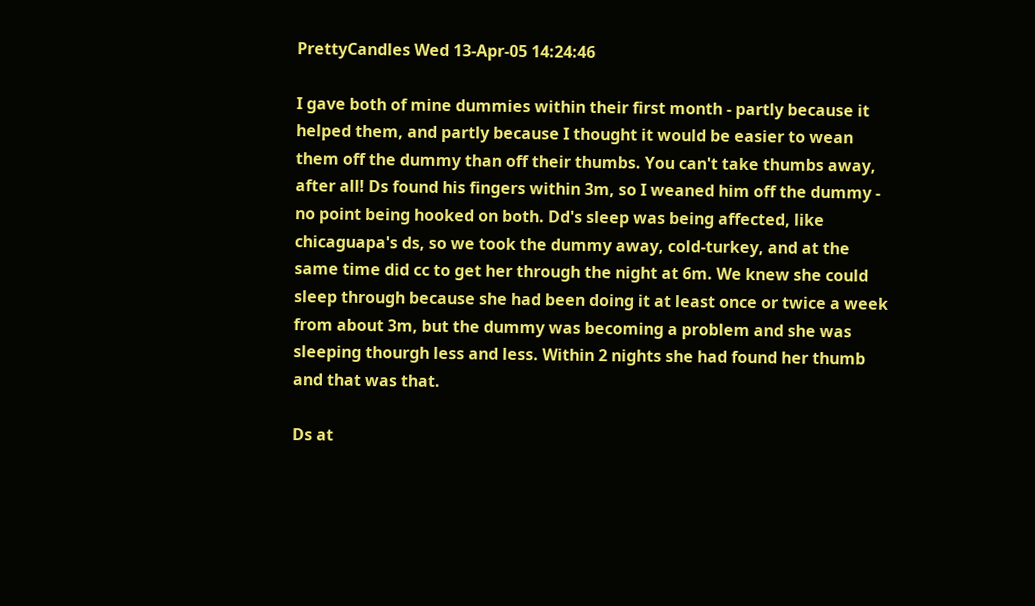PrettyCandles Wed 13-Apr-05 14:24:46

I gave both of mine dummies within their first month - partly because it helped them, and partly because I thought it would be easier to wean them off the dummy than off their thumbs. You can't take thumbs away, after all! Ds found his fingers within 3m, so I weaned him off the dummy - no point being hooked on both. Dd's sleep was being affected, like chicaguapa's ds, so we took the dummy away, cold-turkey, and at the same time did cc to get her through the night at 6m. We knew she could sleep through because she had been doing it at least once or twice a week from about 3m, but the dummy was becoming a problem and she was sleeping thourgh less and less. Within 2 nights she had found her thumb and that was that.

Ds at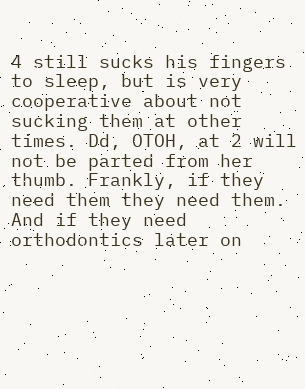4 still sucks his fingers to sleep, but is very cooperative about not sucking them at other times. Dd, OTOH, at 2 will not be parted from her thumb. Frankly, if they need them they need them. And if they need orthodontics later on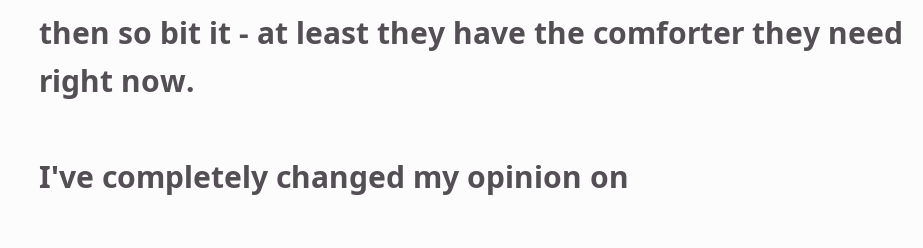then so bit it - at least they have the comforter they need right now.

I've completely changed my opinion on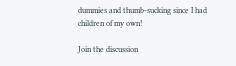dummies and thumb-sucking since I had children of my own!

Join the discussion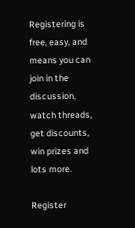Registering is free, easy, and means you can join in the discussion, watch threads, get discounts, win prizes and lots more.

Register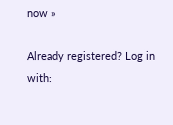now »

Already registered? Log in with: